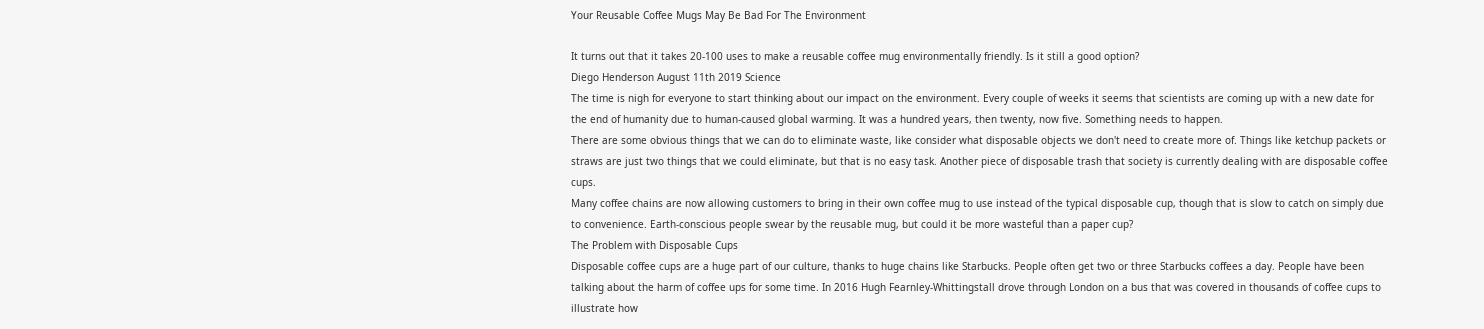Your Reusable Coffee Mugs May Be Bad For The Environment

It turns out that it takes 20-100 uses to make a reusable coffee mug environmentally friendly. Is it still a good option?
Diego Henderson August 11th 2019 Science
The time is nigh for everyone to start thinking about our impact on the environment. Every couple of weeks it seems that scientists are coming up with a new date for the end of humanity due to human-caused global warming. It was a hundred years, then twenty, now five. Something needs to happen.
There are some obvious things that we can do to eliminate waste, like consider what disposable objects we don't need to create more of. Things like ketchup packets or straws are just two things that we could eliminate, but that is no easy task. Another piece of disposable trash that society is currently dealing with are disposable coffee cups.
Many coffee chains are now allowing customers to bring in their own coffee mug to use instead of the typical disposable cup, though that is slow to catch on simply due to convenience. Earth-conscious people swear by the reusable mug, but could it be more wasteful than a paper cup?
The Problem with Disposable Cups
Disposable coffee cups are a huge part of our culture, thanks to huge chains like Starbucks. People often get two or three Starbucks coffees a day. People have been talking about the harm of coffee ups for some time. In 2016 Hugh Fearnley-Whittingstall drove through London on a bus that was covered in thousands of coffee cups to illustrate how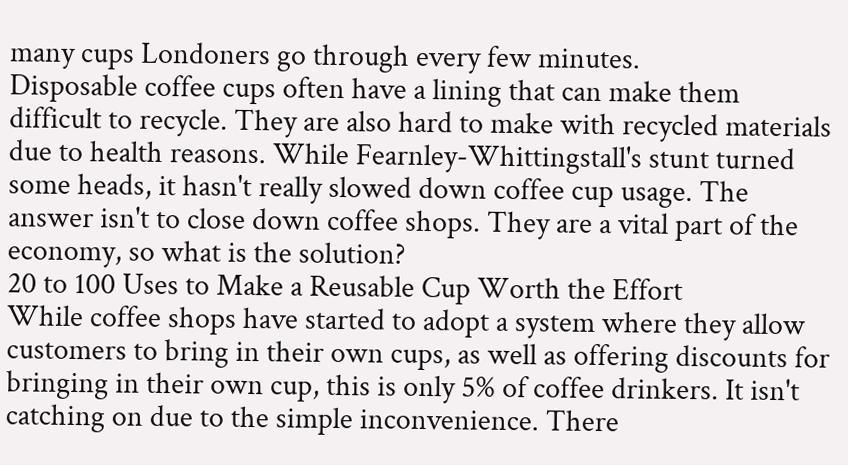many cups Londoners go through every few minutes.
Disposable coffee cups often have a lining that can make them difficult to recycle. They are also hard to make with recycled materials due to health reasons. While Fearnley-Whittingstall's stunt turned some heads, it hasn't really slowed down coffee cup usage. The answer isn't to close down coffee shops. They are a vital part of the economy, so what is the solution?
20 to 100 Uses to Make a Reusable Cup Worth the Effort
While coffee shops have started to adopt a system where they allow customers to bring in their own cups, as well as offering discounts for bringing in their own cup, this is only 5% of coffee drinkers. It isn't catching on due to the simple inconvenience. There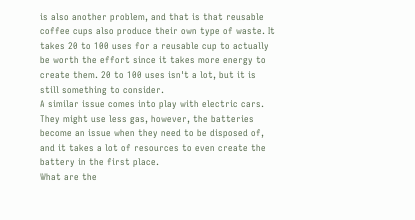is also another problem, and that is that reusable coffee cups also produce their own type of waste. It takes 20 to 100 uses for a reusable cup to actually be worth the effort since it takes more energy to create them. 20 to 100 uses isn't a lot, but it is still something to consider.
A similar issue comes into play with electric cars. They might use less gas, however, the batteries become an issue when they need to be disposed of, and it takes a lot of resources to even create the battery in the first place.
What are the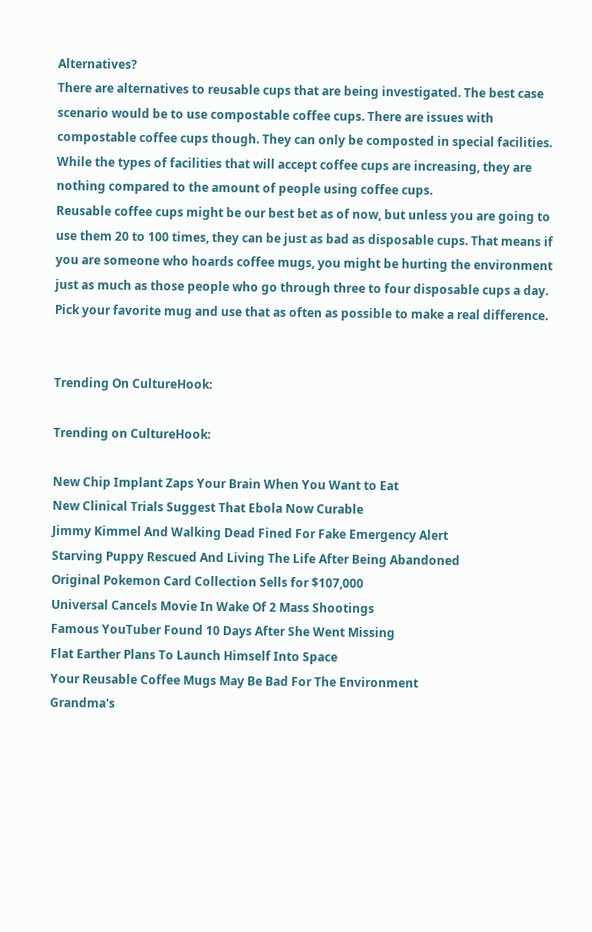Alternatives?
There are alternatives to reusable cups that are being investigated. The best case scenario would be to use compostable coffee cups. There are issues with compostable coffee cups though. They can only be composted in special facilities. While the types of facilities that will accept coffee cups are increasing, they are nothing compared to the amount of people using coffee cups.
Reusable coffee cups might be our best bet as of now, but unless you are going to use them 20 to 100 times, they can be just as bad as disposable cups. That means if you are someone who hoards coffee mugs, you might be hurting the environment just as much as those people who go through three to four disposable cups a day. Pick your favorite mug and use that as often as possible to make a real difference.


Trending On CultureHook:

Trending on CultureHook:

New Chip Implant Zaps Your Brain When You Want to Eat
New Clinical Trials Suggest That Ebola Now Curable
Jimmy Kimmel And Walking Dead Fined For Fake Emergency Alert
Starving Puppy Rescued And Living The Life After Being Abandoned
Original Pokemon Card Collection Sells for $107,000
Universal Cancels Movie In Wake Of 2 Mass Shootings
Famous YouTuber Found 10 Days After She Went Missing
Flat Earther Plans To Launch Himself Into Space
Your Reusable Coffee Mugs May Be Bad For The Environment
Grandma's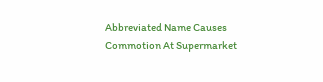Abbreviated Name Causes Commotion At Supermarket